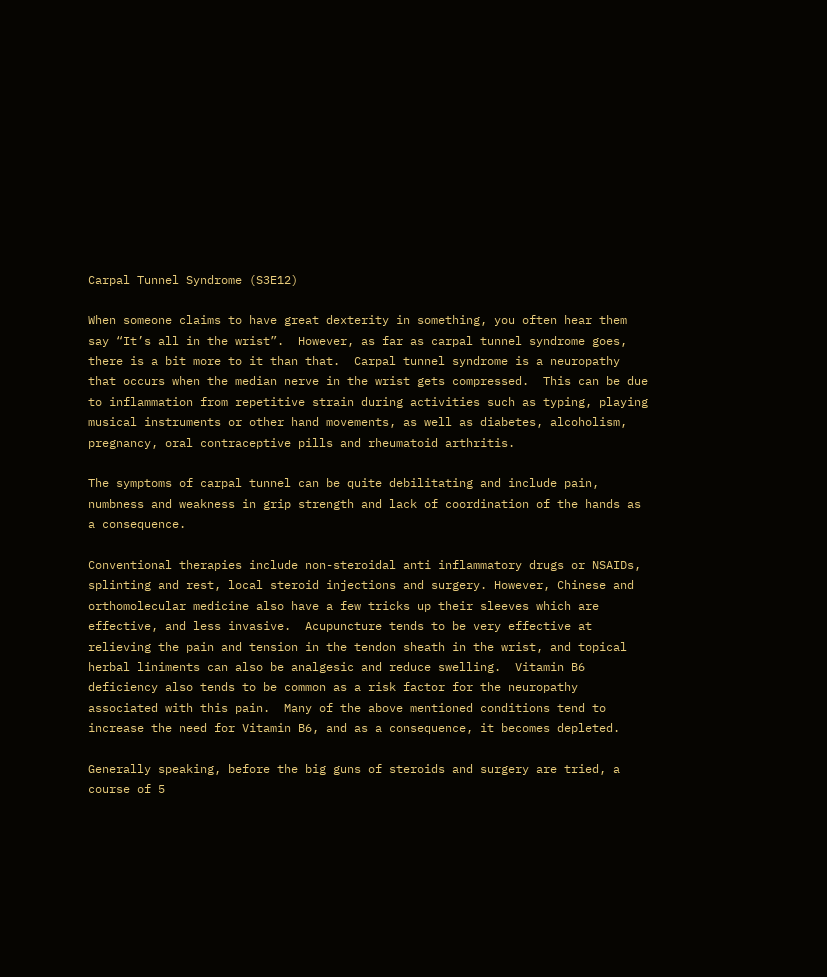Carpal Tunnel Syndrome (S3E12)

When someone claims to have great dexterity in something, you often hear them say “It’s all in the wrist”.  However, as far as carpal tunnel syndrome goes, there is a bit more to it than that.  Carpal tunnel syndrome is a neuropathy that occurs when the median nerve in the wrist gets compressed.  This can be due to inflammation from repetitive strain during activities such as typing, playing musical instruments or other hand movements, as well as diabetes, alcoholism, pregnancy, oral contraceptive pills and rheumatoid arthritis.

The symptoms of carpal tunnel can be quite debilitating and include pain, numbness and weakness in grip strength and lack of coordination of the hands as a consequence.

Conventional therapies include non-steroidal anti inflammatory drugs or NSAIDs, splinting and rest, local steroid injections and surgery. However, Chinese and orthomolecular medicine also have a few tricks up their sleeves which are effective, and less invasive.  Acupuncture tends to be very effective at relieving the pain and tension in the tendon sheath in the wrist, and topical herbal liniments can also be analgesic and reduce swelling.  Vitamin B6 deficiency also tends to be common as a risk factor for the neuropathy associated with this pain.  Many of the above mentioned conditions tend to increase the need for Vitamin B6, and as a consequence, it becomes depleted.

Generally speaking, before the big guns of steroids and surgery are tried, a course of 5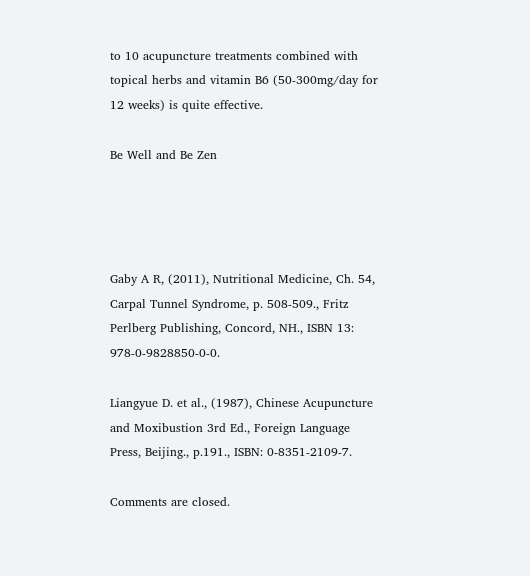to 10 acupuncture treatments combined with topical herbs and vitamin B6 (50-300mg/day for 12 weeks) is quite effective.

Be Well and Be Zen




Gaby A R, (2011), Nutritional Medicine, Ch. 54, Carpal Tunnel Syndrome, p. 508-509., Fritz Perlberg Publishing, Concord, NH., ISBN 13: 978-0-9828850-0-0.

Liangyue D. et al., (1987), Chinese Acupuncture and Moxibustion 3rd Ed., Foreign Language Press, Beijing., p.191., ISBN: 0-8351-2109-7.

Comments are closed.